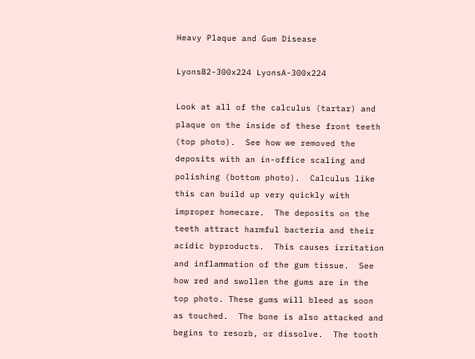Heavy Plaque and Gum Disease

LyonsB2-300x224 LyonsA-300x224

Look at all of the calculus (tartar) and plaque on the inside of these front teeth (top photo).  See how we removed the deposits with an in-office scaling and polishing (bottom photo).  Calculus like this can build up very quickly with improper homecare.  The deposits on the teeth attract harmful bacteria and their acidic byproducts.  This causes irritation and inflammation of the gum tissue.  See how red and swollen the gums are in the top photo. These gums will bleed as soon as touched.  The bone is also attacked and begins to resorb, or dissolve.  The tooth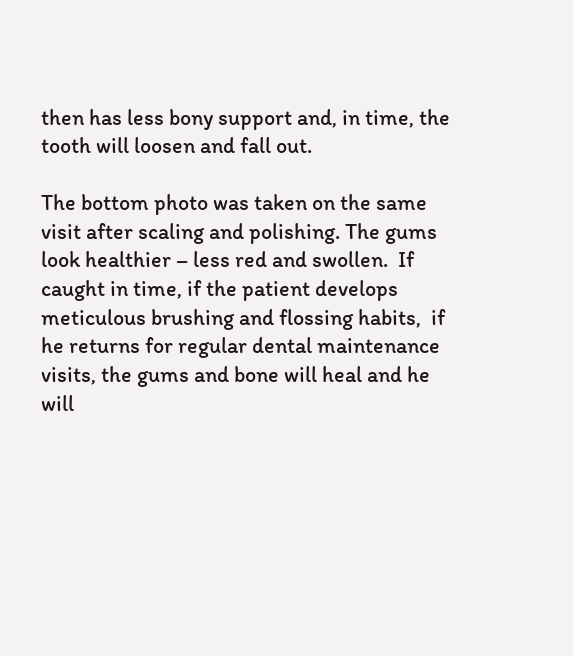then has less bony support and, in time, the tooth will loosen and fall out.

The bottom photo was taken on the same visit after scaling and polishing. The gums look healthier – less red and swollen.  If caught in time, if the patient develops meticulous brushing and flossing habits,  if he returns for regular dental maintenance visits, the gums and bone will heal and he will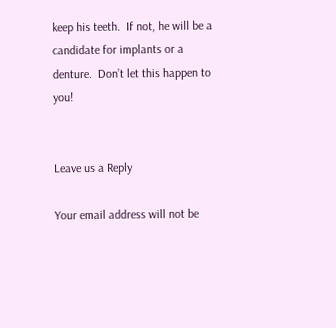keep his teeth.  If not, he will be a candidate for implants or a denture.  Don’t let this happen to you!


Leave us a Reply

Your email address will not be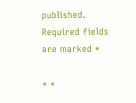published. Required fields are marked *

* *